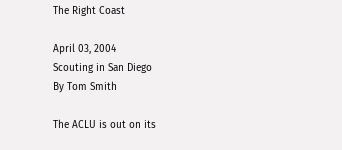The Right Coast

April 03, 2004
Scouting in San Diego
By Tom Smith

The ACLU is out on its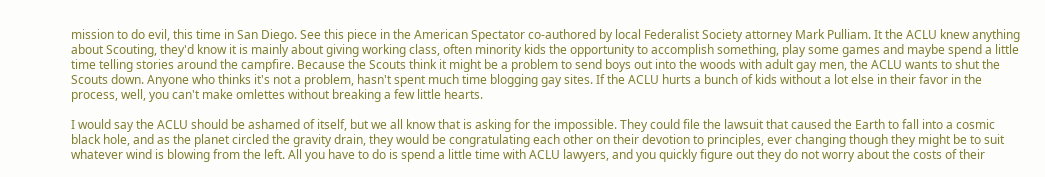mission to do evil, this time in San Diego. See this piece in the American Spectator co-authored by local Federalist Society attorney Mark Pulliam. It the ACLU knew anything about Scouting, they'd know it is mainly about giving working class, often minority kids the opportunity to accomplish something, play some games and maybe spend a little time telling stories around the campfire. Because the Scouts think it might be a problem to send boys out into the woods with adult gay men, the ACLU wants to shut the Scouts down. Anyone who thinks it's not a problem, hasn't spent much time blogging gay sites. If the ACLU hurts a bunch of kids without a lot else in their favor in the process, well, you can't make omlettes without breaking a few little hearts.

I would say the ACLU should be ashamed of itself, but we all know that is asking for the impossible. They could file the lawsuit that caused the Earth to fall into a cosmic black hole, and as the planet circled the gravity drain, they would be congratulating each other on their devotion to principles, ever changing though they might be to suit whatever wind is blowing from the left. All you have to do is spend a little time with ACLU lawyers, and you quickly figure out they do not worry about the costs of their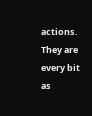actions. They are every bit as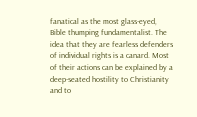fanatical as the most glass-eyed, Bible thumping fundamentalist. The idea that they are fearless defenders of individual rights is a canard. Most of their actions can be explained by a deep-seated hostility to Christianity and to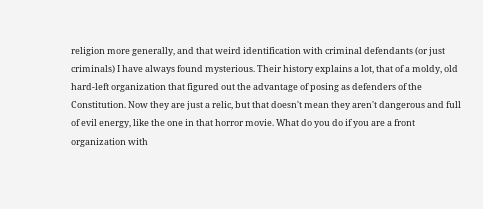religion more generally, and that weird identification with criminal defendants (or just criminals) I have always found mysterious. Their history explains a lot, that of a moldy, old hard-left organization that figured out the advantage of posing as defenders of the Constitution. Now they are just a relic, but that doesn't mean they aren't dangerous and full of evil energy, like the one in that horror movie. What do you do if you are a front organization with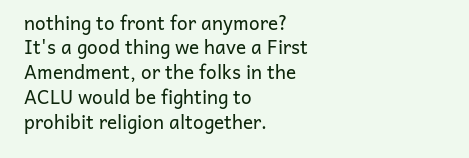nothing to front for anymore? It's a good thing we have a First Amendment, or the folks in the ACLU would be fighting to prohibit religion altogether.